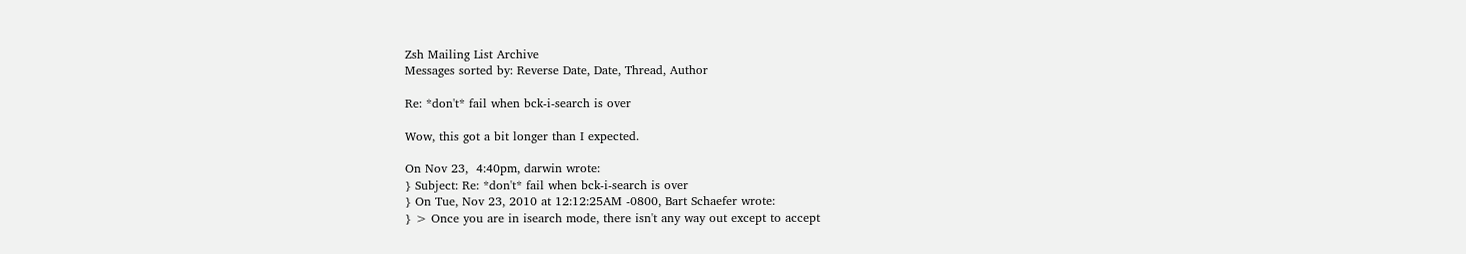Zsh Mailing List Archive
Messages sorted by: Reverse Date, Date, Thread, Author

Re: *don't* fail when bck-i-search is over

Wow, this got a bit longer than I expected.

On Nov 23,  4:40pm, darwin wrote:
} Subject: Re: *don't* fail when bck-i-search is over
} On Tue, Nov 23, 2010 at 12:12:25AM -0800, Bart Schaefer wrote:
} > Once you are in isearch mode, there isn't any way out except to accept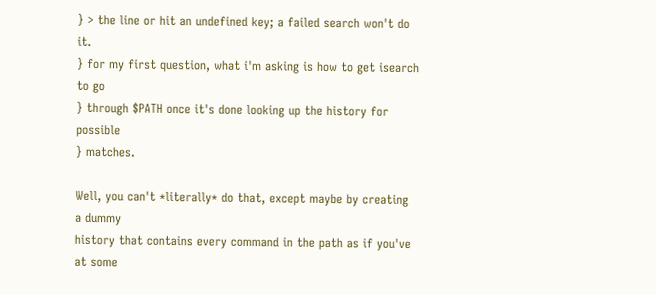} > the line or hit an undefined key; a failed search won't do it.
} for my first question, what i'm asking is how to get isearch to go
} through $PATH once it's done looking up the history for possible
} matches.

Well, you can't *literally* do that, except maybe by creating a dummy
history that contains every command in the path as if you've at some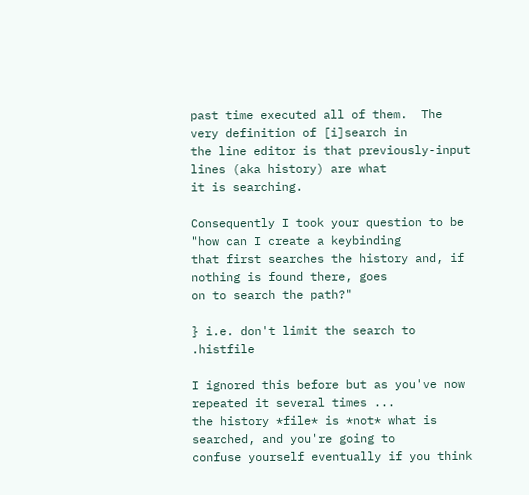past time executed all of them.  The very definition of [i]search in
the line editor is that previously-input lines (aka history) are what
it is searching.

Consequently I took your question to be "how can I create a keybinding
that first searches the history and, if nothing is found there, goes
on to search the path?"

} i.e. don't limit the search to .histfile

I ignored this before but as you've now repeated it several times ...
the history *file* is *not* what is searched, and you're going to
confuse yourself eventually if you think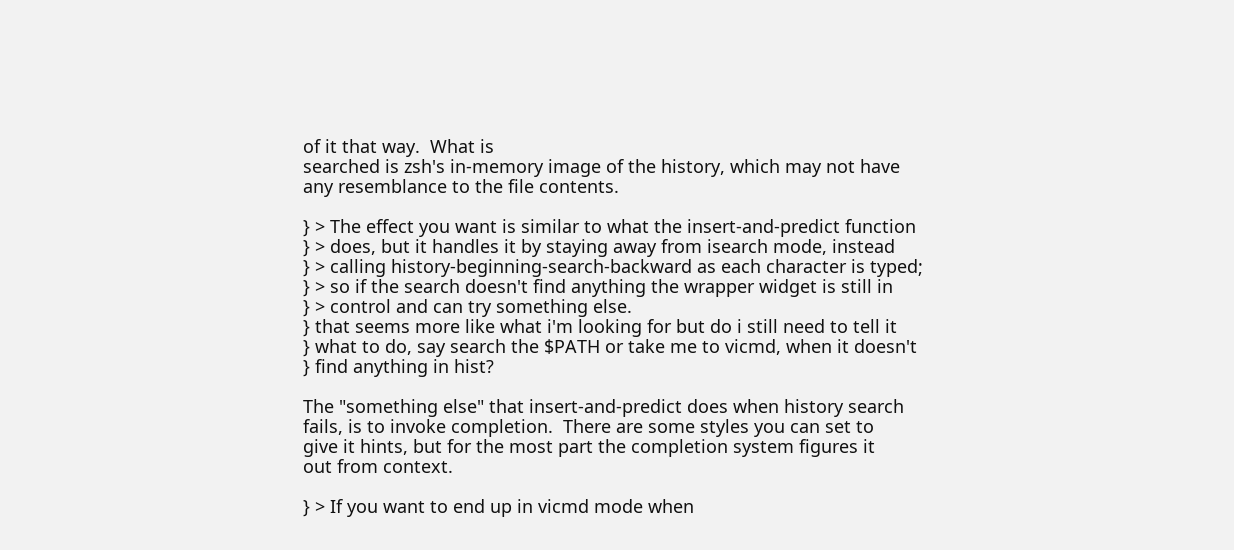of it that way.  What is
searched is zsh's in-memory image of the history, which may not have
any resemblance to the file contents.

} > The effect you want is similar to what the insert-and-predict function
} > does, but it handles it by staying away from isearch mode, instead
} > calling history-beginning-search-backward as each character is typed;
} > so if the search doesn't find anything the wrapper widget is still in
} > control and can try something else.
} that seems more like what i'm looking for but do i still need to tell it
} what to do, say search the $PATH or take me to vicmd, when it doesn't
} find anything in hist?

The "something else" that insert-and-predict does when history search
fails, is to invoke completion.  There are some styles you can set to
give it hints, but for the most part the completion system figures it
out from context.

} > If you want to end up in vicmd mode when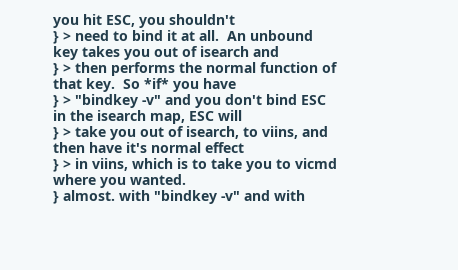you hit ESC, you shouldn't
} > need to bind it at all.  An unbound key takes you out of isearch and
} > then performs the normal function of that key.  So *if* you have
} > "bindkey -v" and you don't bind ESC in the isearch map, ESC will
} > take you out of isearch, to viins, and then have it's normal effect
} > in viins, which is to take you to vicmd where you wanted.
} almost. with "bindkey -v" and with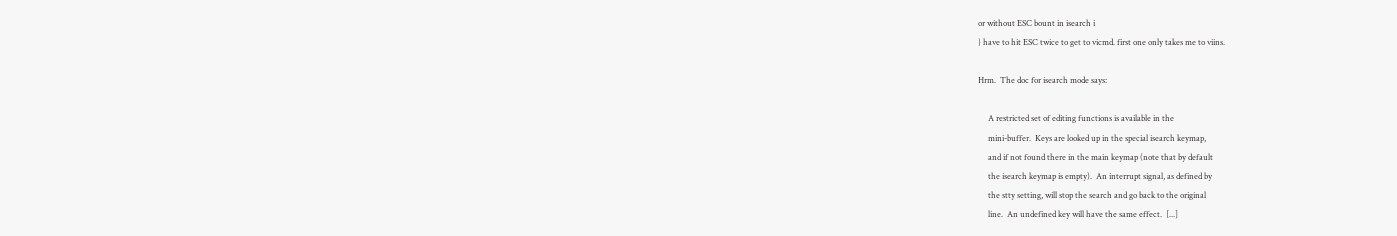or without ESC bount in isearch i
} have to hit ESC twice to get to vicmd. first one only takes me to viins.

Hrm.  The doc for isearch mode says:

     A restricted set of editing functions is available in the
     mini-buffer.  Keys are looked up in the special isearch keymap,
     and if not found there in the main keymap (note that by default
     the isearch keymap is empty).  An interrupt signal, as defined by
     the stty setting, will stop the search and go back to the original
     line.  An undefined key will have the same effect.  [...]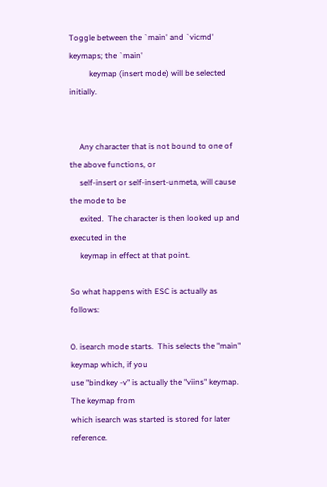Toggle between the `main' and `vicmd' keymaps; the `main'
          keymap (insert mode) will be selected initially.


     Any character that is not bound to one of the above functions, or
     self-insert or self-insert-unmeta, will cause the mode to be
     exited.  The character is then looked up and executed in the
     keymap in effect at that point.

So what happens with ESC is actually as follows:

0. isearch mode starts.  This selects the "main" keymap which, if you
use "bindkey -v" is actually the "viins" keymap.  The keymap from
which isearch was started is stored for later reference.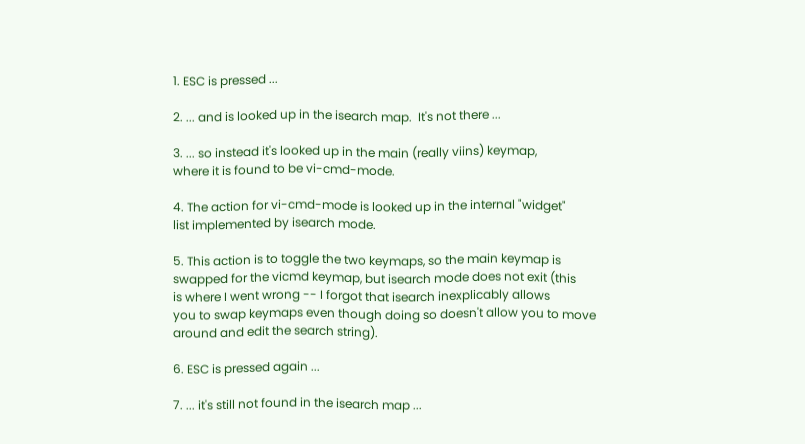1. ESC is pressed ...

2. ... and is looked up in the isearch map.  It's not there ...

3. ... so instead it's looked up in the main (really viins) keymap,
where it is found to be vi-cmd-mode.

4. The action for vi-cmd-mode is looked up in the internal "widget"
list implemented by isearch mode.

5. This action is to toggle the two keymaps, so the main keymap is
swapped for the vicmd keymap, but isearch mode does not exit (this
is where I went wrong -- I forgot that isearch inexplicably allows
you to swap keymaps even though doing so doesn't allow you to move
around and edit the search string).

6. ESC is pressed again ...

7. ... it's still not found in the isearch map ...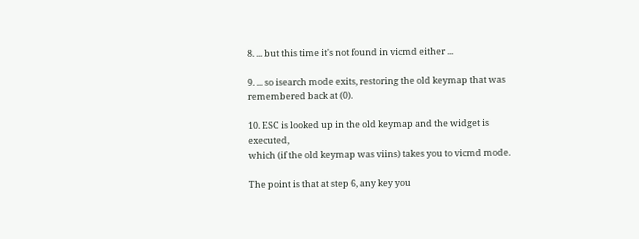8. ... but this time it's not found in vicmd either ...

9. ... so isearch mode exits, restoring the old keymap that was
remembered back at (0).

10. ESC is looked up in the old keymap and the widget is executed,
which (if the old keymap was viins) takes you to vicmd mode.

The point is that at step 6, any key you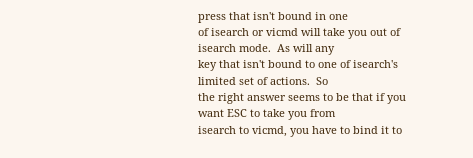press that isn't bound in one
of isearch or vicmd will take you out of isearch mode.  As will any
key that isn't bound to one of isearch's limited set of actions.  So
the right answer seems to be that if you want ESC to take you from
isearch to vicmd, you have to bind it to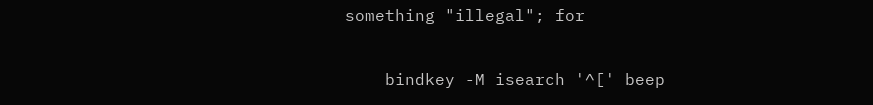something "illegal"; for

    bindkey -M isearch '^[' beep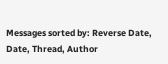Messages sorted by: Reverse Date, Date, Thread, Author